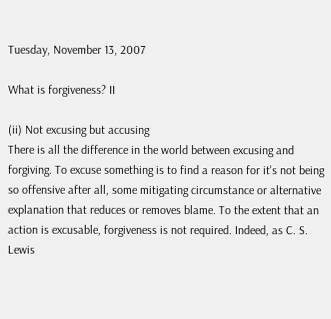Tuesday, November 13, 2007

What is forgiveness? II

(ii) Not excusing but accusing
There is all the difference in the world between excusing and forgiving. To excuse something is to find a reason for it's not being so offensive after all, some mitigating circumstance or alternative explanation that reduces or removes blame. To the extent that an action is excusable, forgiveness is not required. Indeed, as C. S. Lewis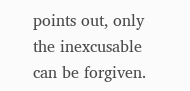points out, only the inexcusable can be forgiven.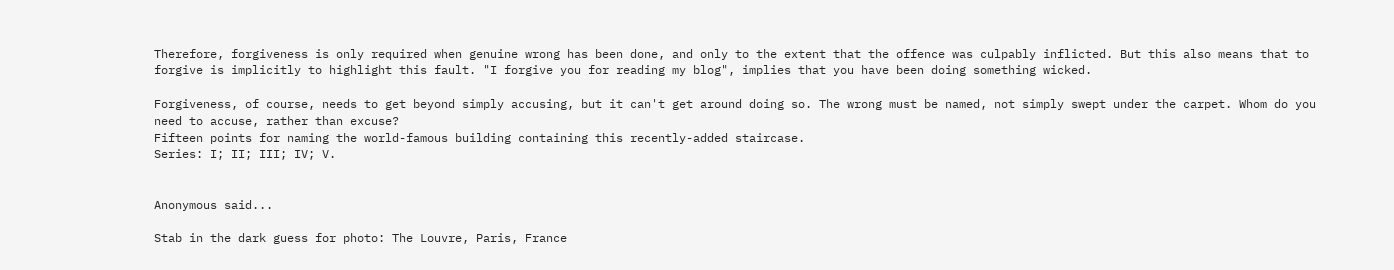Therefore, forgiveness is only required when genuine wrong has been done, and only to the extent that the offence was culpably inflicted. But this also means that to forgive is implicitly to highlight this fault. "I forgive you for reading my blog", implies that you have been doing something wicked.

Forgiveness, of course, needs to get beyond simply accusing, but it can't get around doing so. The wrong must be named, not simply swept under the carpet. Whom do you need to accuse, rather than excuse?
Fifteen points for naming the world-famous building containing this recently-added staircase.
Series: I; II; III; IV; V.


Anonymous said...

Stab in the dark guess for photo: The Louvre, Paris, France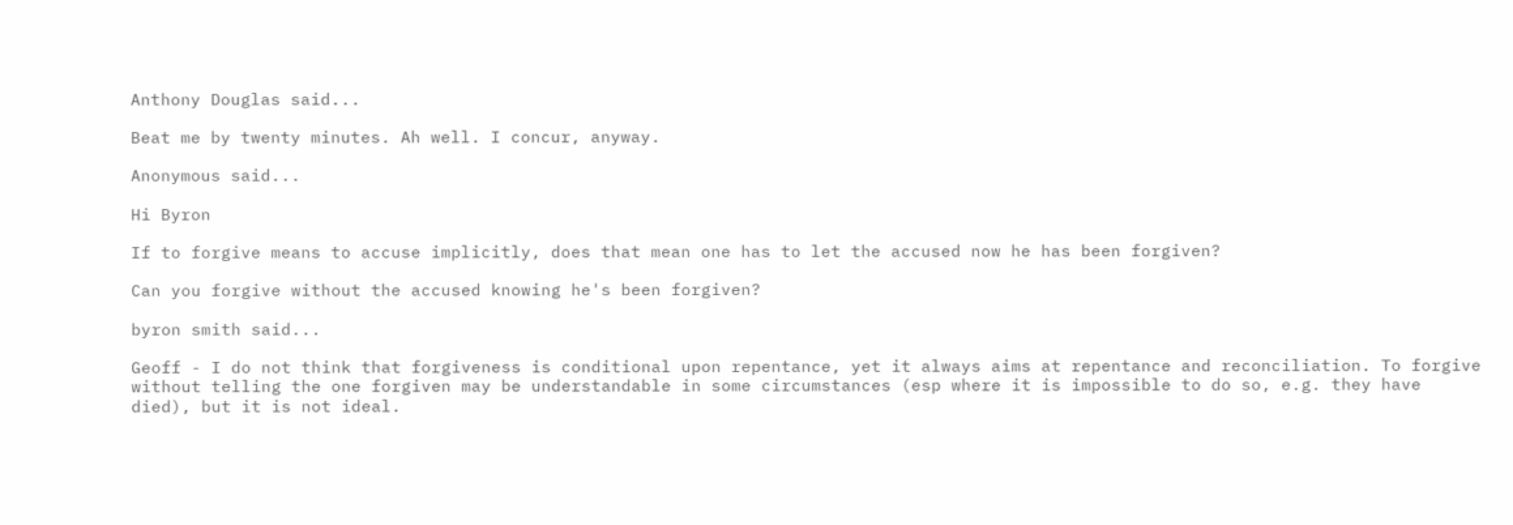Anthony Douglas said...

Beat me by twenty minutes. Ah well. I concur, anyway.

Anonymous said...

Hi Byron

If to forgive means to accuse implicitly, does that mean one has to let the accused now he has been forgiven?

Can you forgive without the accused knowing he's been forgiven?

byron smith said...

Geoff - I do not think that forgiveness is conditional upon repentance, yet it always aims at repentance and reconciliation. To forgive without telling the one forgiven may be understandable in some circumstances (esp where it is impossible to do so, e.g. they have died), but it is not ideal.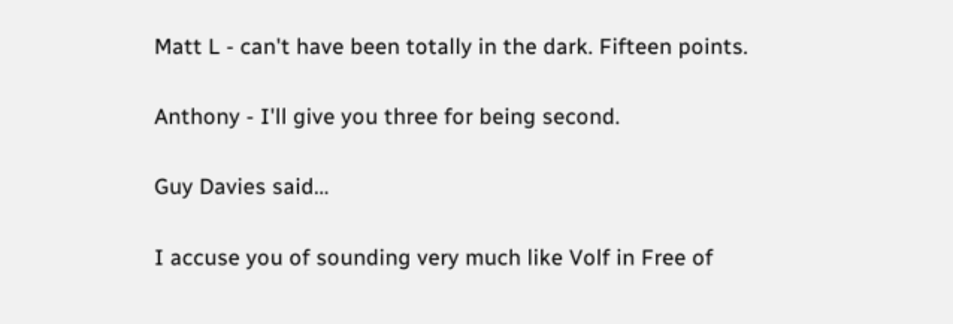Matt L - can't have been totally in the dark. Fifteen points.

Anthony - I'll give you three for being second.

Guy Davies said...

I accuse you of sounding very much like Volf in Free of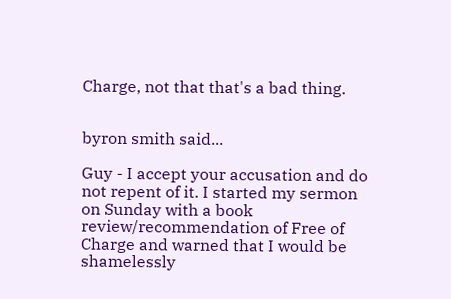Charge, not that that's a bad thing.


byron smith said...

Guy - I accept your accusation and do not repent of it. I started my sermon on Sunday with a book review/recommendation of Free of Charge and warned that I would be shamelessly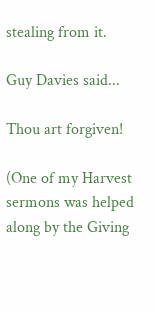stealing from it.

Guy Davies said...

Thou art forgiven!

(One of my Harvest sermons was helped along by the Giving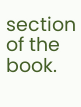section of the book.